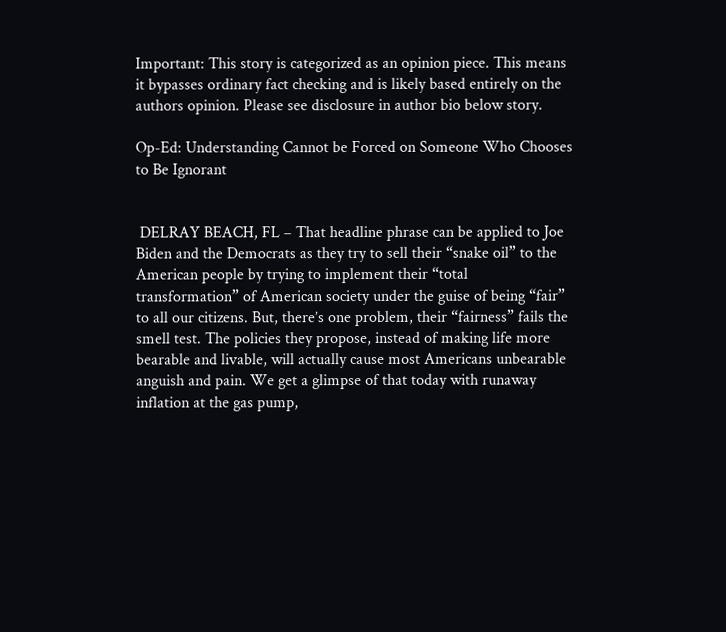Important: This story is categorized as an opinion piece. This means it bypasses ordinary fact checking and is likely based entirely on the authors opinion. Please see disclosure in author bio below story.

Op-Ed: Understanding Cannot be Forced on Someone Who Chooses to Be Ignorant


 DELRAY BEACH, FL – That headline phrase can be applied to Joe Biden and the Democrats as they try to sell their “snake oil” to the American people by trying to implement their “total transformation” of American society under the guise of being “fair” to all our citizens. But, there’s one problem, their “fairness” fails the smell test. The policies they propose, instead of making life more bearable and livable, will actually cause most Americans unbearable anguish and pain. We get a glimpse of that today with runaway inflation at the gas pump,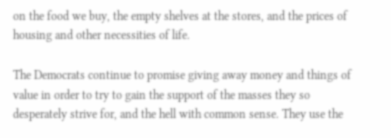on the food we buy, the empty shelves at the stores, and the prices of housing and other necessities of life.

The Democrats continue to promise giving away money and things of value in order to try to gain the support of the masses they so desperately strive for, and the hell with common sense. They use the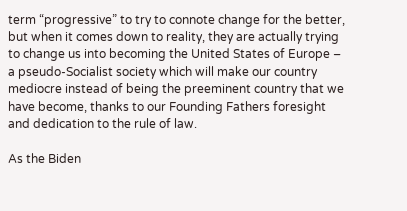term “progressive” to try to connote change for the better, but when it comes down to reality, they are actually trying to change us into becoming the United States of Europe – a pseudo-Socialist society which will make our country mediocre instead of being the preeminent country that we have become, thanks to our Founding Fathers foresight and dedication to the rule of law.

As the Biden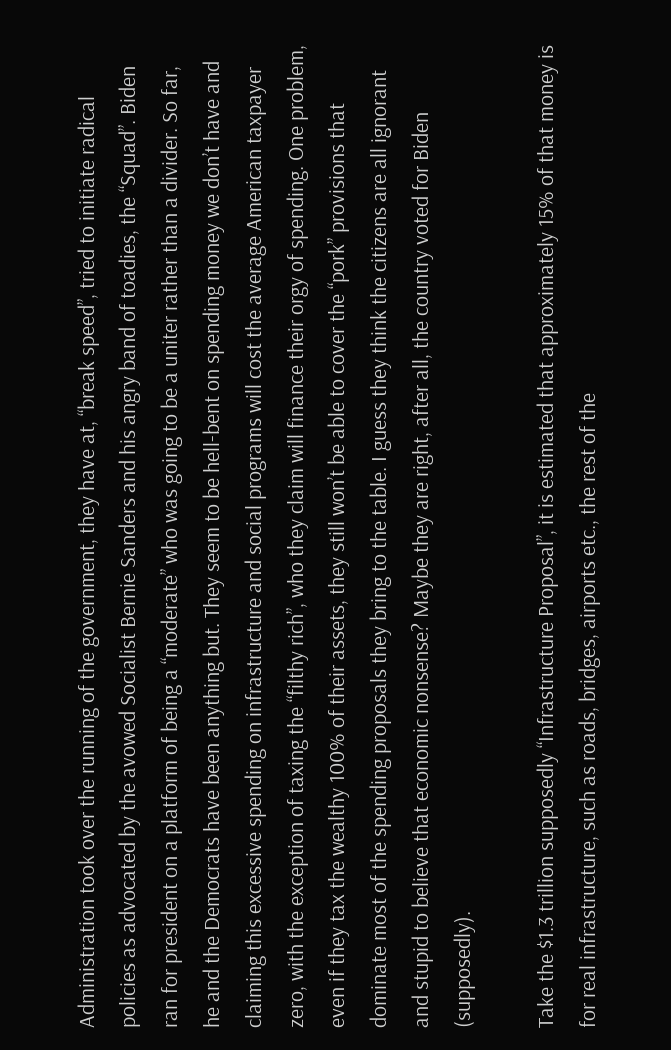Administration took over the running of the government, they have at, “break speed”, tried to initiate radical policies as advocated by the avowed Socialist Bernie Sanders and his angry band of toadies, the “Squad”. Biden ran for president on a platform of being a “moderate” who was going to be a uniter rather than a divider. So far, he and the Democrats have been anything but. They seem to be hell-bent on spending money we don’t have and claiming this excessive spending on infrastructure and social programs will cost the average American taxpayer zero, with the exception of taxing the “filthy rich”, who they claim will finance their orgy of spending. One problem, even if they tax the wealthy 100% of their assets, they still won’t be able to cover the “pork” provisions that dominate most of the spending proposals they bring to the table. I guess they think the citizens are all ignorant and stupid to believe that economic nonsense? Maybe they are right, after all, the country voted for Biden (supposedly).

Take the $1.3 trillion supposedly “Infrastructure Proposal”, it is estimated that approximately 15% of that money is for real infrastructure, such as roads, bridges, airports etc., the rest of the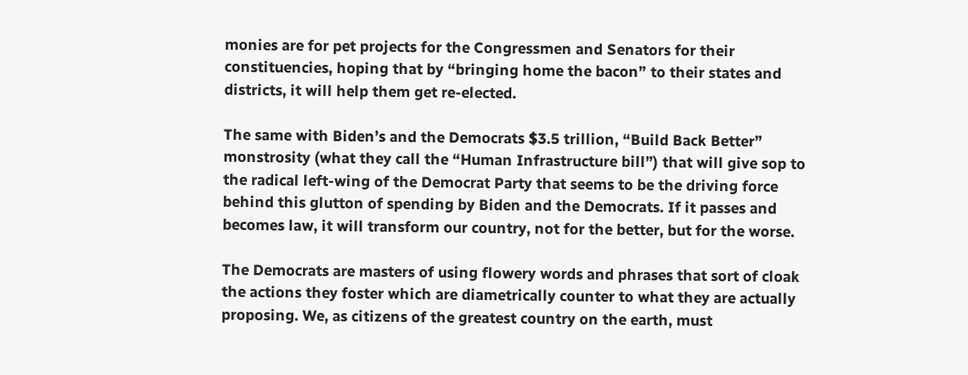monies are for pet projects for the Congressmen and Senators for their constituencies, hoping that by “bringing home the bacon” to their states and districts, it will help them get re-elected.

The same with Biden’s and the Democrats $3.5 trillion, “Build Back Better” monstrosity (what they call the “Human Infrastructure bill”) that will give sop to the radical left-wing of the Democrat Party that seems to be the driving force behind this glutton of spending by Biden and the Democrats. If it passes and becomes law, it will transform our country, not for the better, but for the worse.

The Democrats are masters of using flowery words and phrases that sort of cloak the actions they foster which are diametrically counter to what they are actually proposing. We, as citizens of the greatest country on the earth, must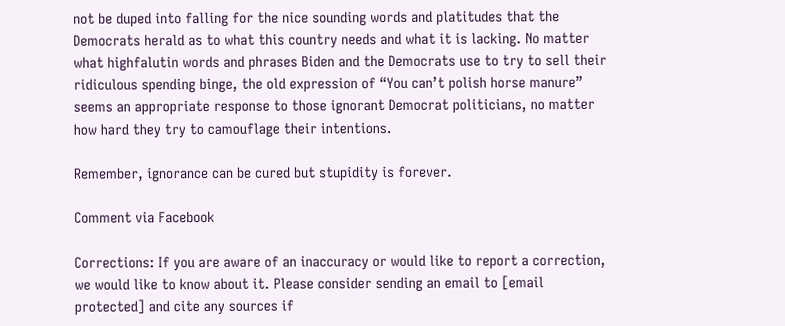not be duped into falling for the nice sounding words and platitudes that the Democrats herald as to what this country needs and what it is lacking. No matter what highfalutin words and phrases Biden and the Democrats use to try to sell their ridiculous spending binge, the old expression of “You can’t polish horse manure” seems an appropriate response to those ignorant Democrat politicians, no matter how hard they try to camouflage their intentions.

Remember, ignorance can be cured but stupidity is forever.

Comment via Facebook

Corrections: If you are aware of an inaccuracy or would like to report a correction, we would like to know about it. Please consider sending an email to [email protected] and cite any sources if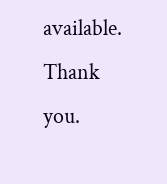available. Thank you.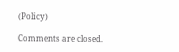(Policy)

Comments are closed.